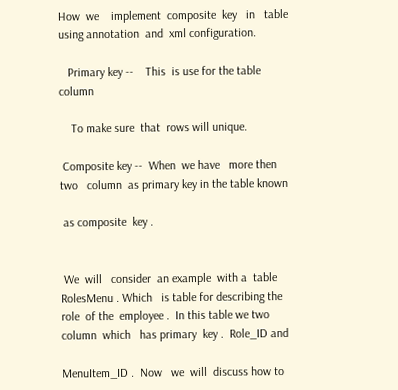How  we    implement  composite  key   in   table  using annotation  and  xml configuration.

   Primary key --    This  is use for the table column

    To make sure  that  rows will unique.

 Composite key --  When  we have   more then two   column  as primary key in the table known

 as composite  key .


 We  will   consider  an example  with a  table RolesMenu . Which   is table for describing the role  of the  employee .  In this table we two column  which   has primary  key .  Role_ID and

MenuItem_ID .  Now   we  will  discuss how to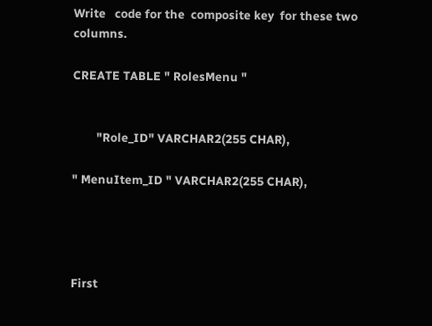Write   code for the  composite key  for these two  columns.

CREATE TABLE " RolesMenu "


        "Role_ID" VARCHAR2(255 CHAR),

" MenuItem_ID " VARCHAR2(255 CHAR),




First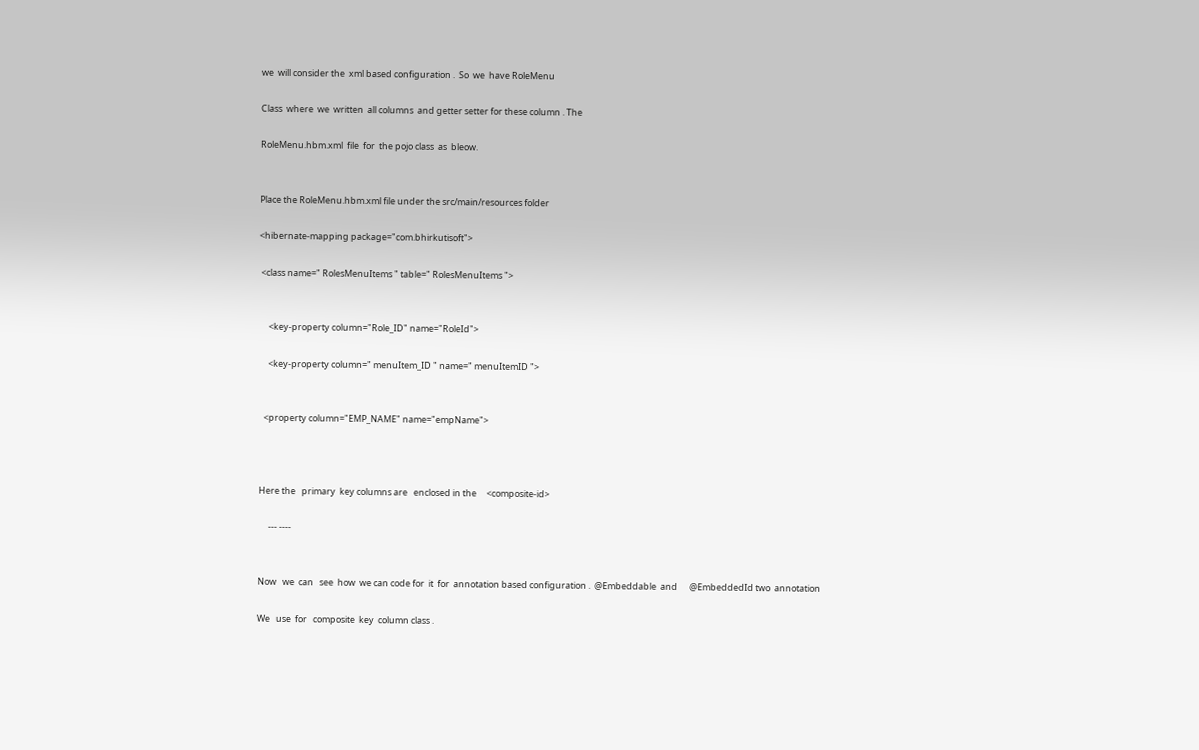we  will consider the  xml based configuration .  So  we  have RoleMenu

Class  where  we  written  all columns  and getter setter for these column . The

RoleMenu.hbm.xml  file  for  the pojo class  as  bleow.


Place the RoleMenu.hbm.xml file under the src/main/resources folder

<hibernate-mapping package="com.bhirkutisoft">

 <class name=" RolesMenuItems " table=" RolesMenuItems ">


     <key-property column="Role_ID" name="RoleId">

     <key-property column=" menuItem_ID " name=" menuItemID ">


   <property column="EMP_NAME" name="empName">



 Here the   primary  key columns are   enclosed in the     <composite-id>

      --- ----


 Now   we  can   see  how  we can code for  it  for  annotation based configuration .  @Embeddable  and      @EmbeddedId two  annotation

 We   use  for   composite  key  column class .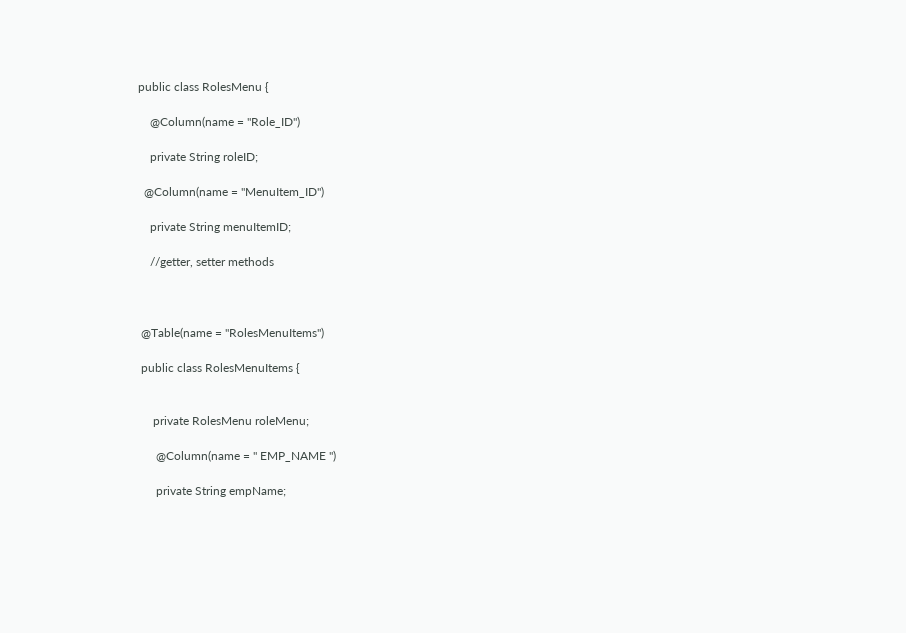public class RolesMenu {

    @Column(name = "Role_ID")

    private String roleID;

  @Column(name = "MenuItem_ID")

    private String menuItemID;

    //getter, setter methods



 @Table(name = "RolesMenuItems")

 public class RolesMenuItems {


     private RolesMenu roleMenu;

      @Column(name = " EMP_NAME ")

      private String empName;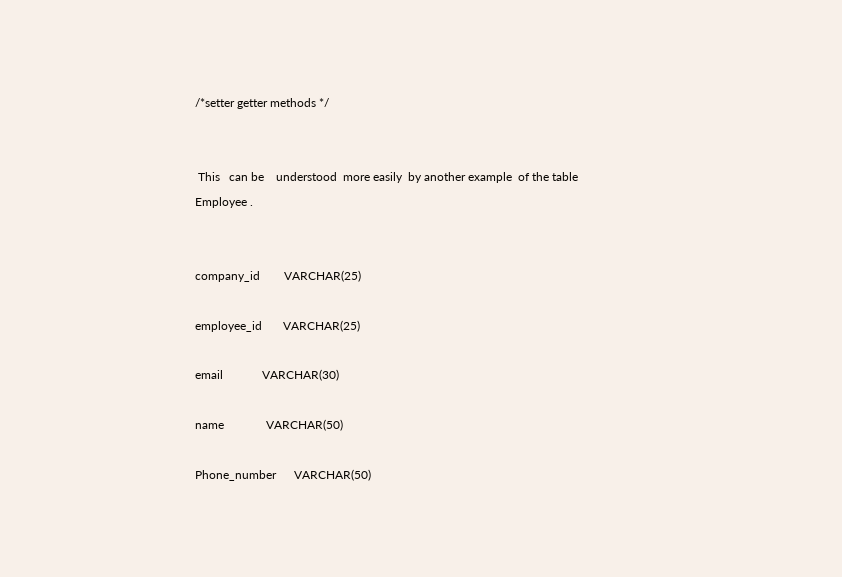/*setter getter methods */


 This   can be    understood  more easily  by another example  of the table Employee .


company_id        VARCHAR(25)

employee_id       VARCHAR(25)

email             VARCHAR(30)

name              VARCHAR(50)

Phone_number      VARCHAR(50)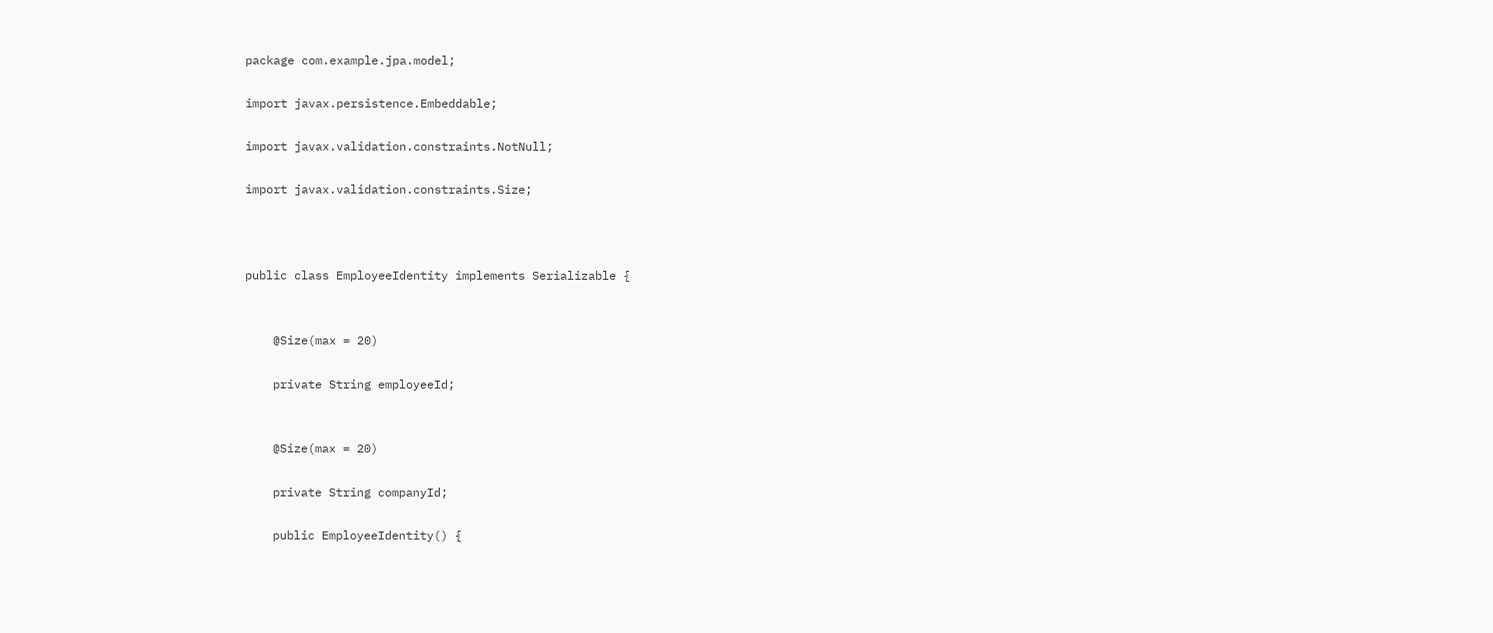package com.example.jpa.model;

import javax.persistence.Embeddable;

import javax.validation.constraints.NotNull;

import javax.validation.constraints.Size;



public class EmployeeIdentity implements Serializable {


    @Size(max = 20)

    private String employeeId;


    @Size(max = 20)

    private String companyId;

    public EmployeeIdentity() {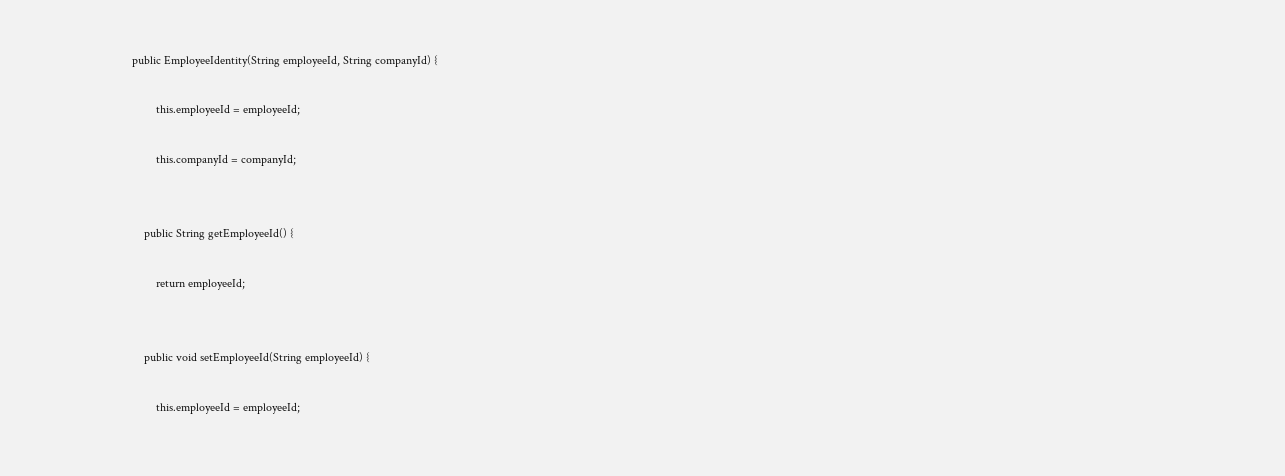public EmployeeIdentity(String employeeId, String companyId) {

        this.employeeId = employeeId;

        this.companyId = companyId;


    public String getEmployeeId() {

        return employeeId;


    public void setEmployeeId(String employeeId) {

        this.employeeId = employeeId;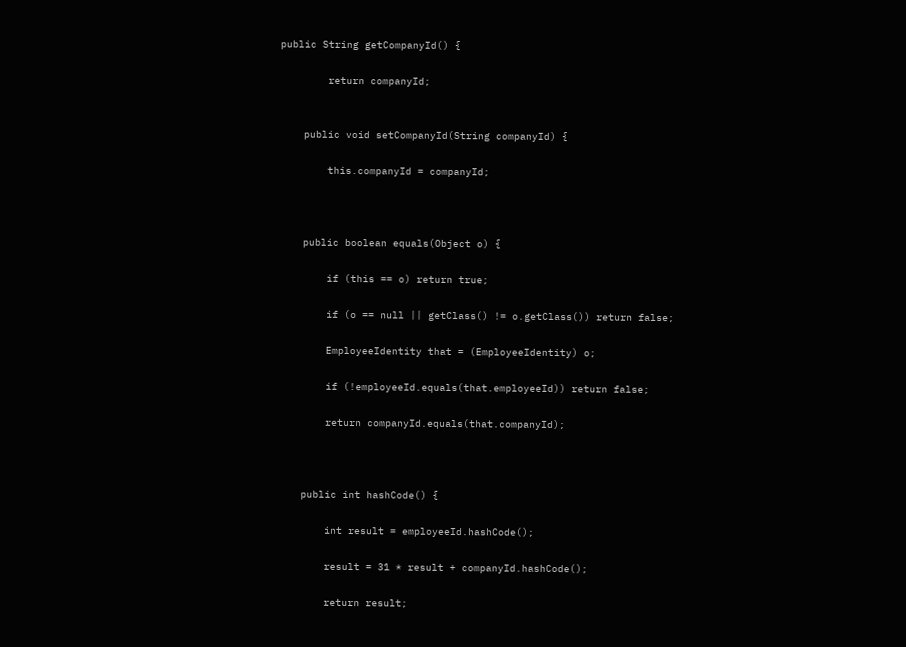public String getCompanyId() {

        return companyId;


    public void setCompanyId(String companyId) {

        this.companyId = companyId;



    public boolean equals(Object o) {

        if (this == o) return true;

        if (o == null || getClass() != o.getClass()) return false;

        EmployeeIdentity that = (EmployeeIdentity) o;

        if (!employeeId.equals(that.employeeId)) return false;

        return companyId.equals(that.companyId);



    public int hashCode() {

        int result = employeeId.hashCode();

        result = 31 * result + companyId.hashCode();

        return result;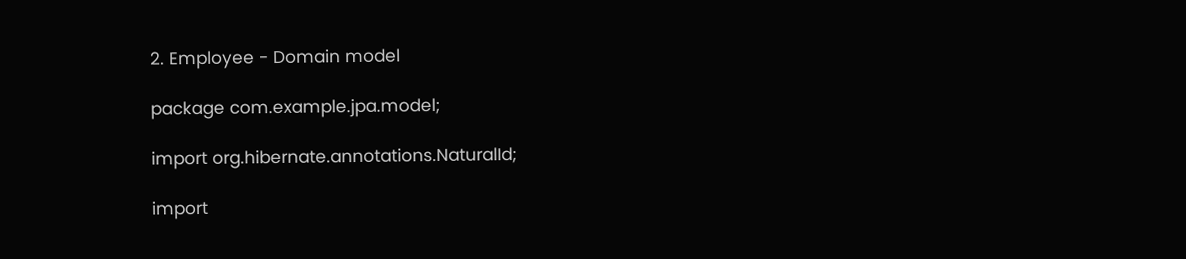2. Employee - Domain model

package com.example.jpa.model;

import org.hibernate.annotations.NaturalId;

import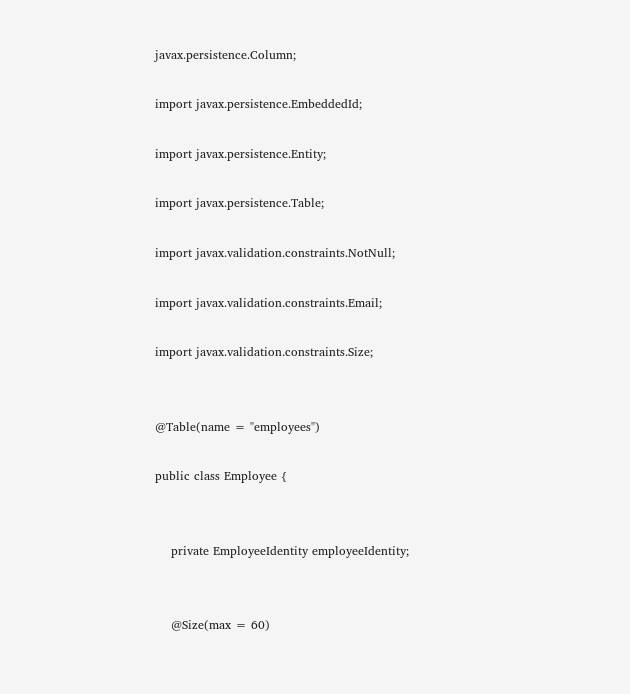javax.persistence.Column;

import javax.persistence.EmbeddedId;

import javax.persistence.Entity;

import javax.persistence.Table;

import javax.validation.constraints.NotNull;

import javax.validation.constraints.Email;

import javax.validation.constraints.Size;


@Table(name = "employees")

public class Employee {


    private EmployeeIdentity employeeIdentity;


    @Size(max = 60)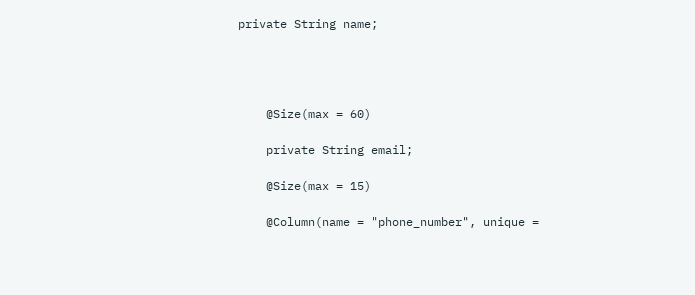private String name;




    @Size(max = 60)

    private String email;

    @Size(max = 15)

    @Column(name = "phone_number", unique =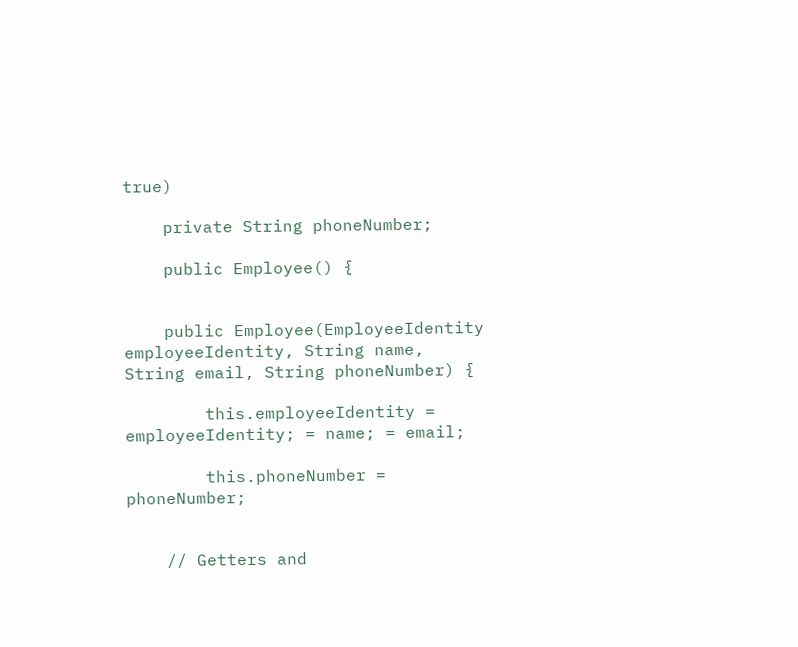true)

    private String phoneNumber;

    public Employee() {


    public Employee(EmployeeIdentity employeeIdentity, String name, String email, String phoneNumber) {

        this.employeeIdentity = employeeIdentity; = name; = email;

        this.phoneNumber = phoneNumber;


    // Getters and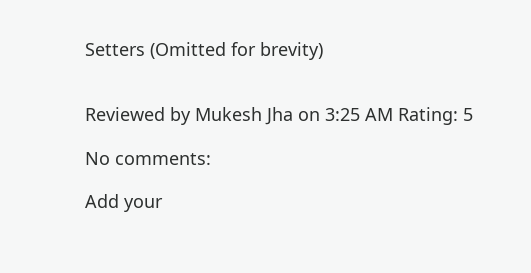Setters (Omitted for brevity)


Reviewed by Mukesh Jha on 3:25 AM Rating: 5

No comments:

Add your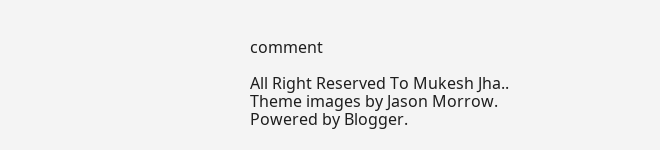comment

All Right Reserved To Mukesh Jha.. Theme images by Jason Morrow. Powered by Blogger.